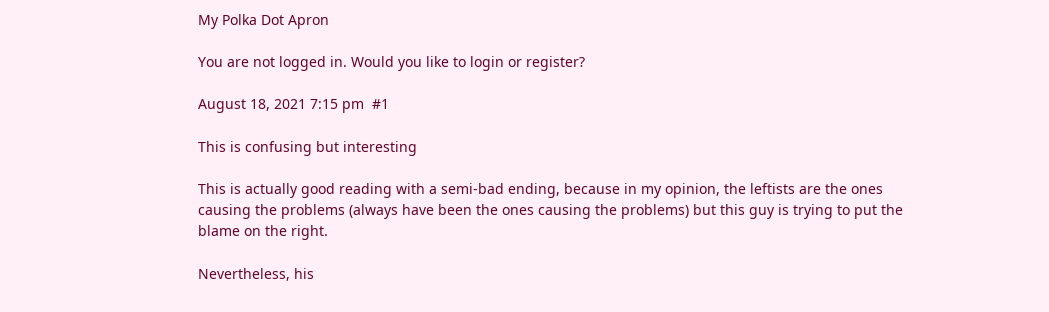My Polka Dot Apron

You are not logged in. Would you like to login or register?

August 18, 2021 7:15 pm  #1

This is confusing but interesting

This is actually good reading with a semi-bad ending, because in my opinion, the leftists are the ones causing the problems (always have been the ones causing the problems) but this guy is trying to put the blame on the right.

Nevertheless, his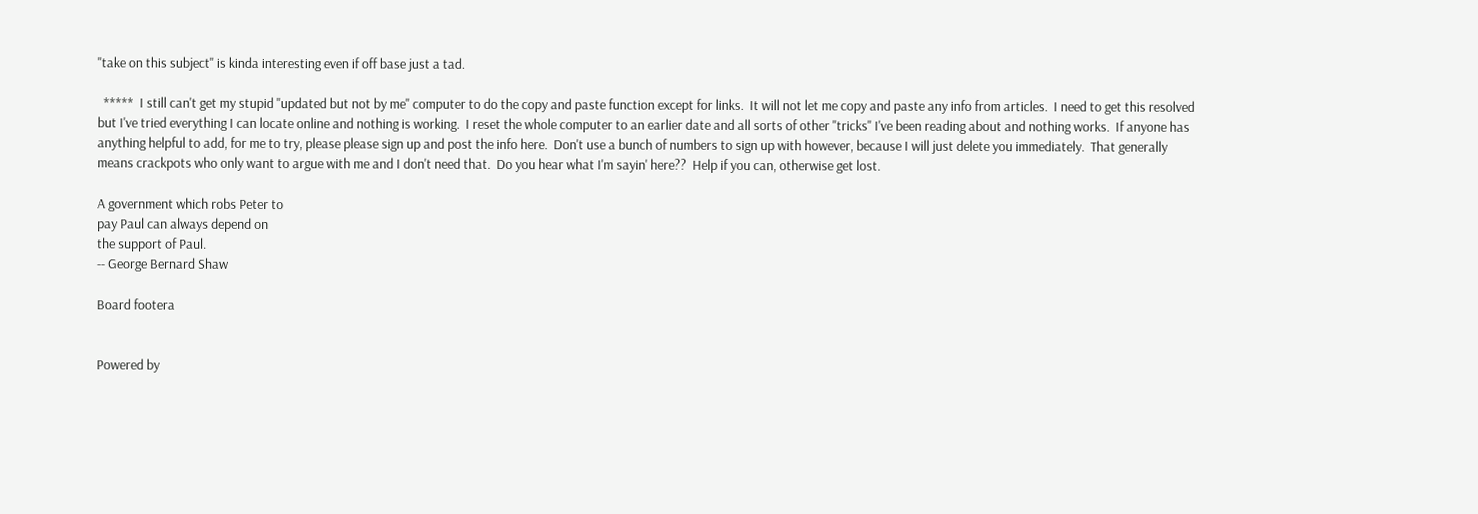"take on this subject" is kinda interesting even if off base just a tad.

  *****  I still can't get my stupid "updated but not by me" computer to do the copy and paste function except for links.  It will not let me copy and paste any info from articles.  I need to get this resolved but I've tried everything I can locate online and nothing is working.  I reset the whole computer to an earlier date and all sorts of other "tricks" I've been reading about and nothing works.  If anyone has anything helpful to add, for me to try, please please sign up and post the info here.  Don't use a bunch of numbers to sign up with however, because I will just delete you immediately.  That generally means crackpots who only want to argue with me and I don't need that.  Do you hear what I'm sayin' here??  Help if you can, otherwise get lost.

A government which robs Peter to
pay Paul can always depend on
the support of Paul.
-- George Bernard Shaw

Board footera


Powered by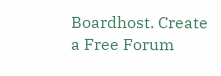Boardhost. Create a Free Forum